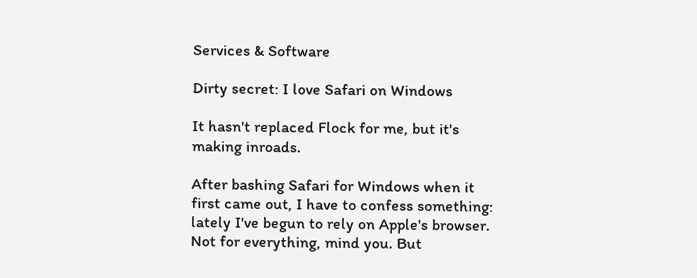Services & Software

Dirty secret: I love Safari on Windows

It hasn't replaced Flock for me, but it's making inroads.

After bashing Safari for Windows when it first came out, I have to confess something: lately I've begun to rely on Apple's browser. Not for everything, mind you. But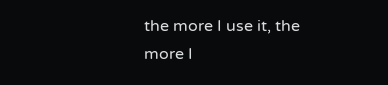the more I use it, the more I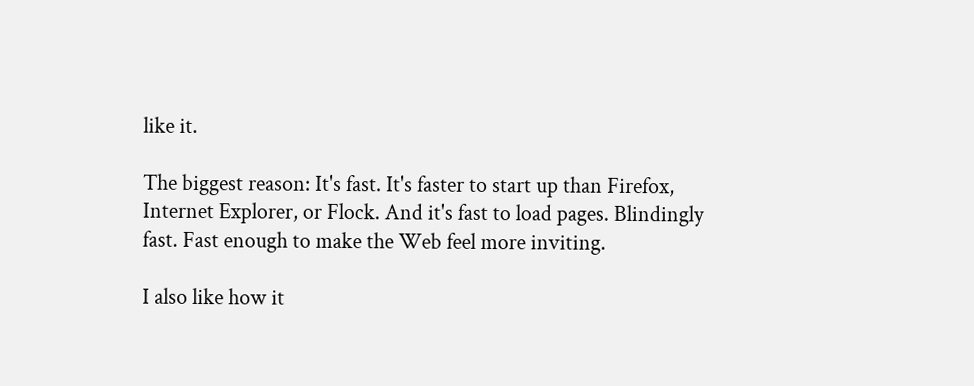like it.

The biggest reason: It's fast. It's faster to start up than Firefox, Internet Explorer, or Flock. And it's fast to load pages. Blindingly fast. Fast enough to make the Web feel more inviting.

I also like how it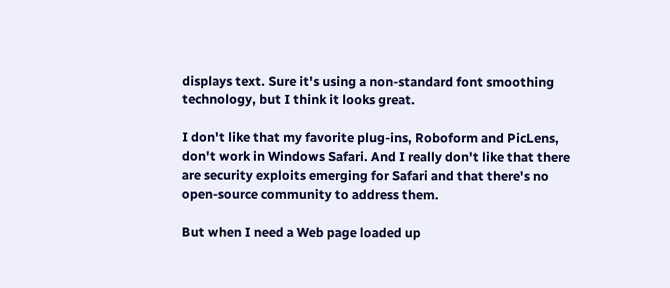displays text. Sure it's using a non-standard font smoothing technology, but I think it looks great.

I don't like that my favorite plug-ins, Roboform and PicLens, don't work in Windows Safari. And I really don't like that there are security exploits emerging for Safari and that there's no open-source community to address them.

But when I need a Web page loaded up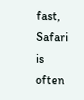fast, Safari is often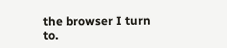the browser I turn to.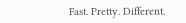Fast. Pretty. Different.